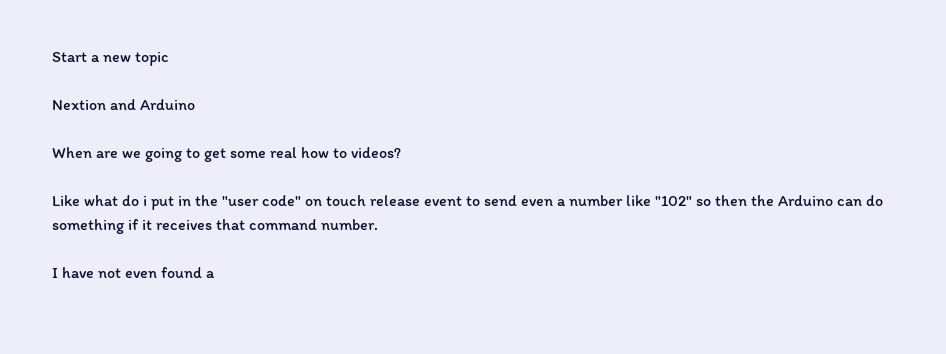Start a new topic

Nextion and Arduino

When are we going to get some real how to videos?

Like what do i put in the "user code" on touch release event to send even a number like "102" so then the Arduino can do something if it receives that command number.

I have not even found a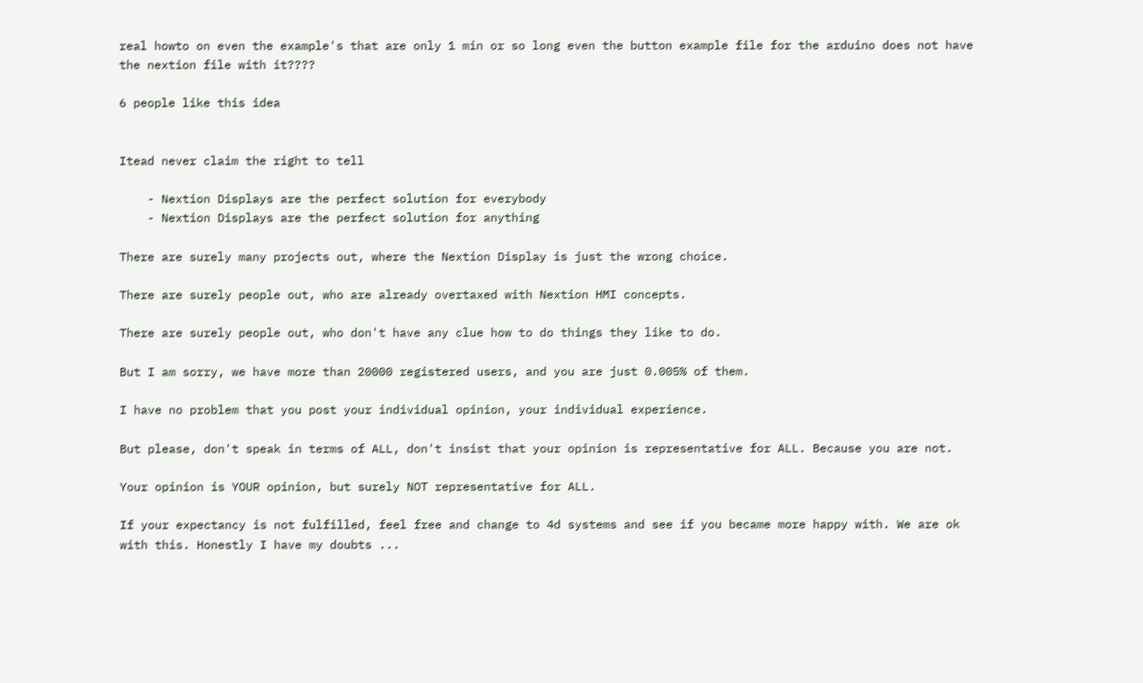real howto on even the example's that are only 1 min or so long even the button example file for the arduino does not have the nextion file with it????

6 people like this idea


Itead never claim the right to tell

    - Nextion Displays are the perfect solution for everybody
    - Nextion Displays are the perfect solution for anything

There are surely many projects out, where the Nextion Display is just the wrong choice.

There are surely people out, who are already overtaxed with Nextion HMI concepts.

There are surely people out, who don't have any clue how to do things they like to do.

But I am sorry, we have more than 20000 registered users, and you are just 0.005% of them.

I have no problem that you post your individual opinion, your individual experience.

But please, don't speak in terms of ALL, don't insist that your opinion is representative for ALL. Because you are not.

Your opinion is YOUR opinion, but surely NOT representative for ALL.

If your expectancy is not fulfilled, feel free and change to 4d systems and see if you became more happy with. We are ok with this. Honestly I have my doubts ...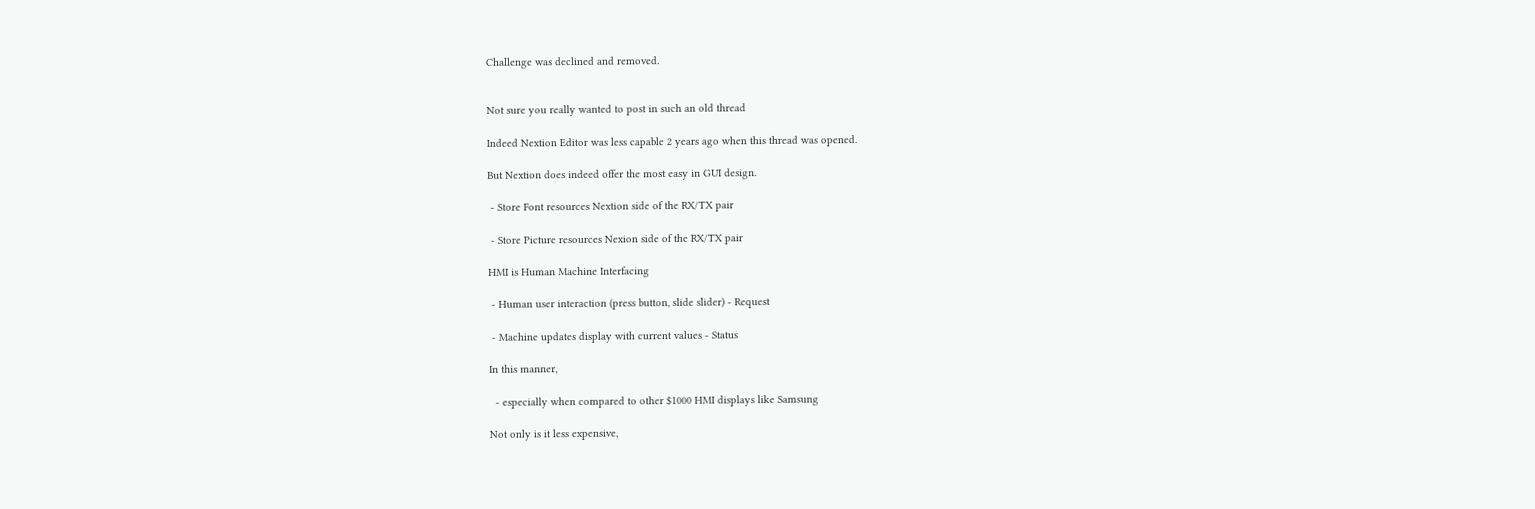Challenge was declined and removed.


Not sure you really wanted to post in such an old thread

Indeed Nextion Editor was less capable 2 years ago when this thread was opened.

But Nextion does indeed offer the most easy in GUI design.

 - Store Font resources Nextion side of the RX/TX pair

 - Store Picture resources Nexion side of the RX/TX pair

HMI is Human Machine Interfacing

 - Human user interaction (press button, slide slider) - Request

 - Machine updates display with current values - Status

In this manner,

  - especially when compared to other $1000 HMI displays like Samsung

Not only is it less expensive,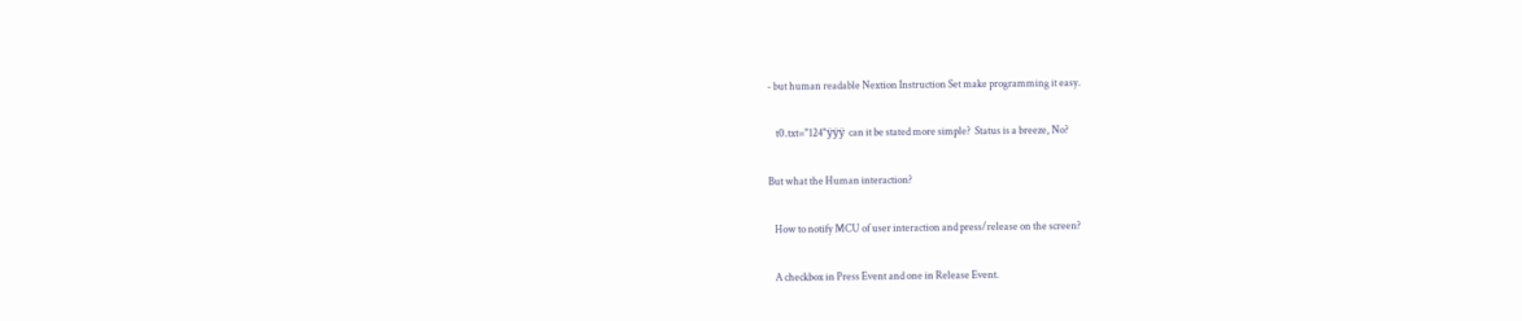- but human readable Nextion Instruction Set make programming it easy.

    t0.txt="124"ÿÿÿ  can it be stated more simple?  Status is a breeze, No?

But what the Human interaction?

   How to notify MCU of user interaction and press/release on the screen?

   A checkbox in Press Event and one in Release Event.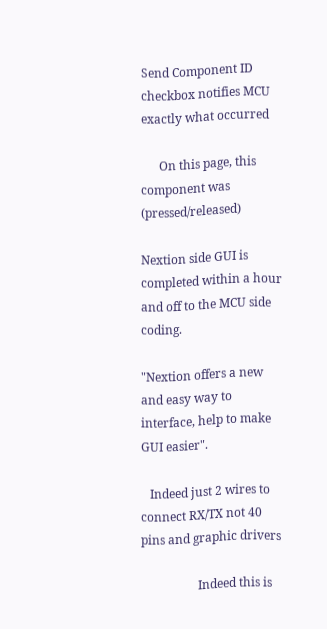Send Component ID checkbox notifies MCU exactly what occurred

      On this page, this component was (pressed/released)

Nextion side GUI is completed within a hour and off to the MCU side coding.

"Nextion offers a new and easy way to interface, help to make GUI easier".

   Indeed just 2 wires to connect RX/TX not 40 pins and graphic drivers

                   Indeed this is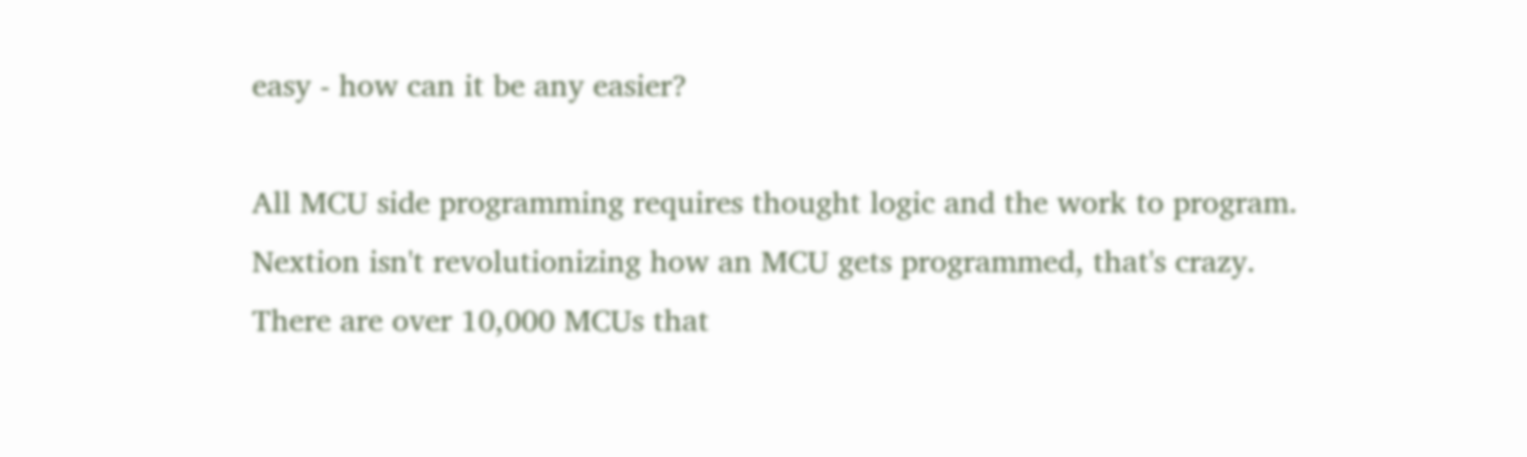easy - how can it be any easier?

All MCU side programming requires thought logic and the work to program.
Nextion isn't revolutionizing how an MCU gets programmed, that's crazy.
There are over 10,000 MCUs that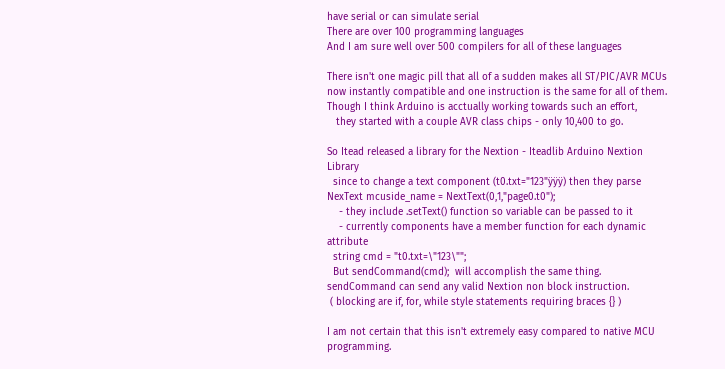have serial or can simulate serial
There are over 100 programming languages
And I am sure well over 500 compilers for all of these languages

There isn't one magic pill that all of a sudden makes all ST/PIC/AVR MCUs
now instantly compatible and one instruction is the same for all of them.
Though I think Arduino is acctually working towards such an effort,
   they started with a couple AVR class chips - only 10,400 to go.

So Itead released a library for the Nextion - Iteadlib Arduino Nextion Library
  since to change a text component (t0.txt="123"ÿÿÿ) then they parse
NexText mcuside_name = NextText(0,1,"page0.t0");
    - they include .setText() function so variable can be passed to it
    - currently components have a member function for each dynamic attribute
  string cmd = "t0.txt=\"123\"";
  But sendCommand(cmd);  will accomplish the same thing.
sendCommand can send any valid Nextion non block instruction.
 ( blocking are if, for, while style statements requiring braces {} )

I am not certain that this isn't extremely easy compared to native MCU programming.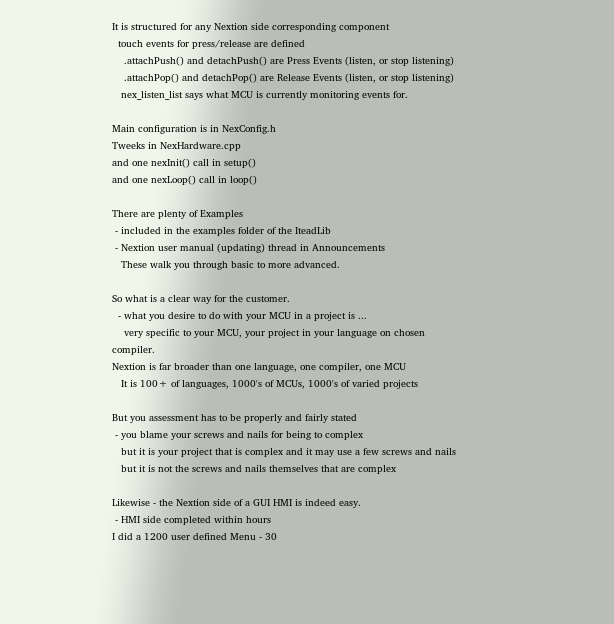It is structured for any Nextion side corresponding component
  touch events for press/release are defined
    .attachPush() and detachPush() are Press Events (listen, or stop listening)
    .attachPop() and detachPop() are Release Events (listen, or stop listening)
   nex_listen_list says what MCU is currently monitoring events for.

Main configuration is in NexConfig.h
Tweeks in NexHardware.cpp
and one nexInit() call in setup()
and one nexLoop() call in loop()

There are plenty of Examples
 - included in the examples folder of the IteadLib
 - Nextion user manual (updating) thread in Announcements
   These walk you through basic to more advanced.

So what is a clear way for the customer.
  - what you desire to do with your MCU in a project is ...
    very specific to your MCU, your project in your language on chosen compiler.
Nextion is far broader than one language, one compiler, one MCU
   It is 100+ of languages, 1000's of MCUs, 1000's of varied projects

But you assessment has to be properly and fairly stated
 - you blame your screws and nails for being to complex
   but it is your project that is complex and it may use a few screws and nails
   but it is not the screws and nails themselves that are complex

Likewise - the Nextion side of a GUI HMI is indeed easy.
 - HMI side completed within hours
I did a 1200 user defined Menu - 30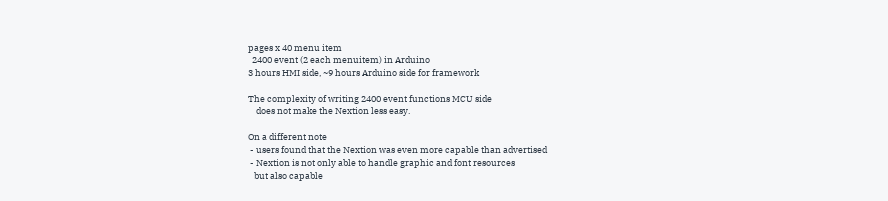pages x 40 menu item
  2400 event (2 each menuitem) in Arduino
3 hours HMI side, ~9 hours Arduino side for framework

The complexity of writing 2400 event functions MCU side
    does not make the Nextion less easy.

On a different note
 - users found that the Nextion was even more capable than advertised
 - Nextion is not only able to handle graphic and font resources
   but also capable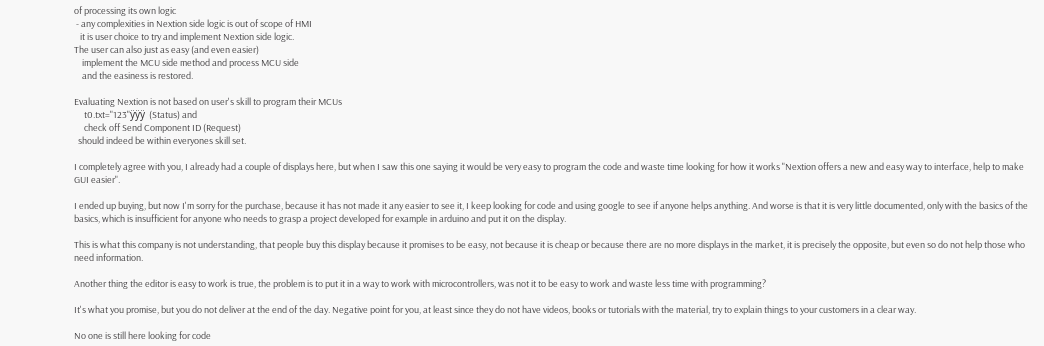of processing its own logic
 - any complexities in Nextion side logic is out of scope of HMI
   it is user choice to try and implement Nextion side logic.
The user can also just as easy (and even easier)
    implement the MCU side method and process MCU side
    and the easiness is restored.

Evaluating Nextion is not based on user's skill to program their MCUs
     t0.txt="123"ÿÿÿ  (Status) and
     check off Send Component ID (Request)
  should indeed be within everyones skill set.

I completely agree with you, I already had a couple of displays here, but when I saw this one saying it would be very easy to program the code and waste time looking for how it works "Nextion offers a new and easy way to interface, help to make GUI easier".

I ended up buying, but now I'm sorry for the purchase, because it has not made it any easier to see it, I keep looking for code and using google to see if anyone helps anything. And worse is that it is very little documented, only with the basics of the basics, which is insufficient for anyone who needs to grasp a project developed for example in arduino and put it on the display.

This is what this company is not understanding, that people buy this display because it promises to be easy, not because it is cheap or because there are no more displays in the market, it is precisely the opposite, but even so do not help those who need information.

Another thing the editor is easy to work is true, the problem is to put it in a way to work with microcontrollers, was not it to be easy to work and waste less time with programming?

It's what you promise, but you do not deliver at the end of the day. Negative point for you, at least since they do not have videos, books or tutorials with the material, try to explain things to your customers in a clear way.

No one is still here looking for code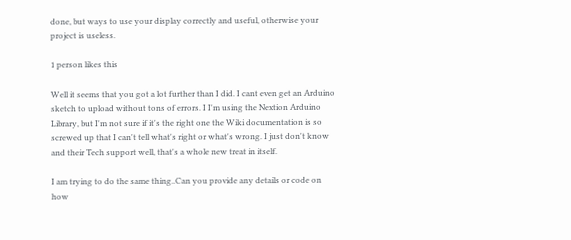done, but ways to use your display correctly and useful, otherwise your project is useless.

1 person likes this

Well it seems that you got a lot further than I did. I cant even get an Arduino sketch to upload without tons of errors. I I'm using the Nextion Arduino Library, but I'm not sure if it's the right one the Wiki documentation is so screwed up that I can't tell what's right or what's wrong. I just don't know and their Tech support well, that's a whole new treat in itself.

I am trying to do the same thing..Can you provide any details or code on how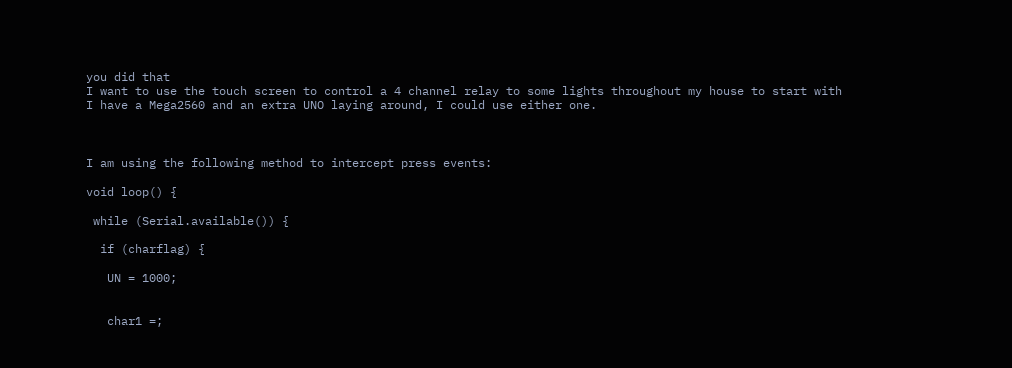you did that
I want to use the touch screen to control a 4 channel relay to some lights throughout my house to start with
I have a Mega2560 and an extra UNO laying around, I could use either one.



I am using the following method to intercept press events:

void loop() {

 while (Serial.available()) {

  if (charflag) {

   UN = 1000;


   char1 =;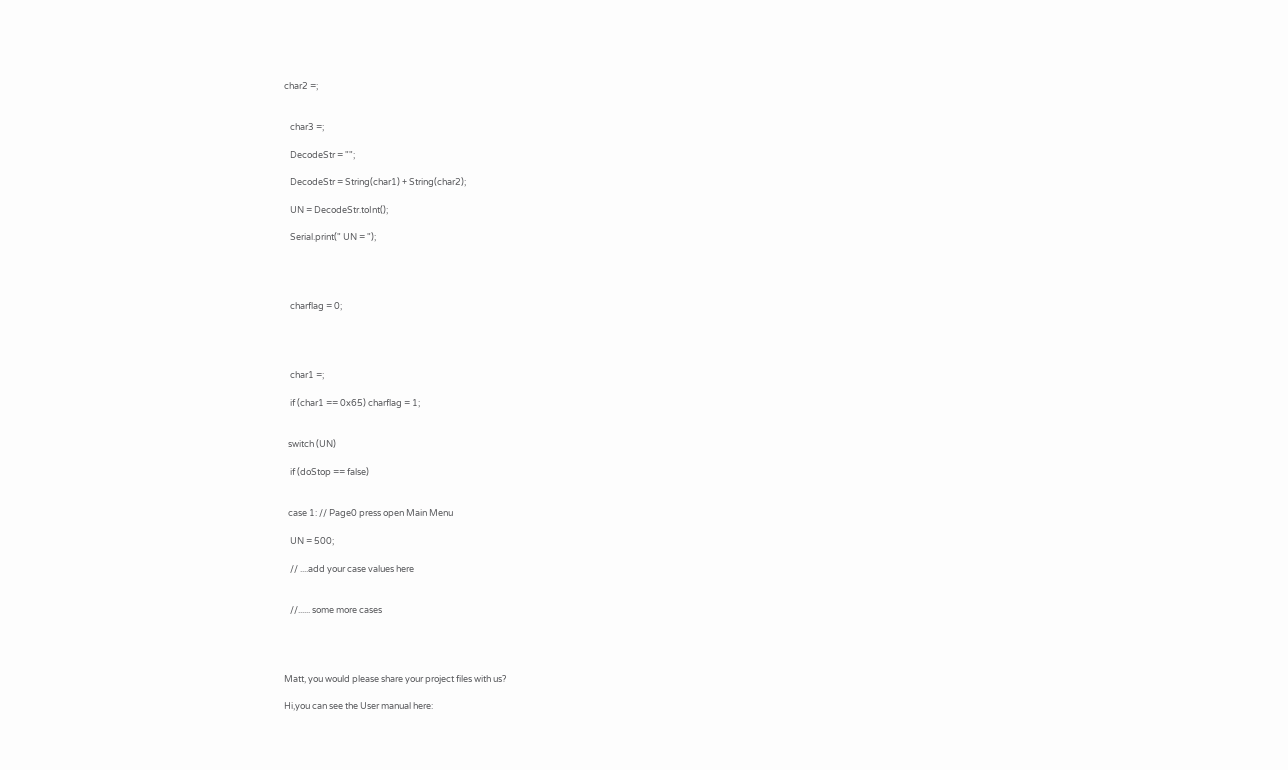char2 =;


   char3 =;

   DecodeStr = "";

   DecodeStr = String(char1) + String(char2);

   UN = DecodeStr.toInt();

   Serial.print(" UN = ");




   charflag = 0;




   char1 =;

   if (char1 == 0x65) charflag = 1;


  switch (UN)

   if (doStop == false)


  case 1: // Page0 press open Main Menu

   UN = 500;

   // ....add your case values here


   //...... some more cases




Matt, you would please share your project files with us?

Hi,you can see the User manual here: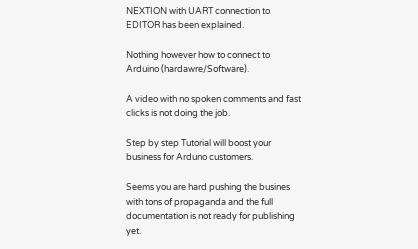NEXTION with UART connection to EDITOR has been explained.

Nothing however how to connect to Arduino (hardawre/Software).

A video with no spoken comments and fast clicks is not doing the job.

Step by step Tutorial will boost your business for Arduno customers.

Seems you are hard pushing the busines with tons of propaganda and the full documentation is not ready for publishing yet.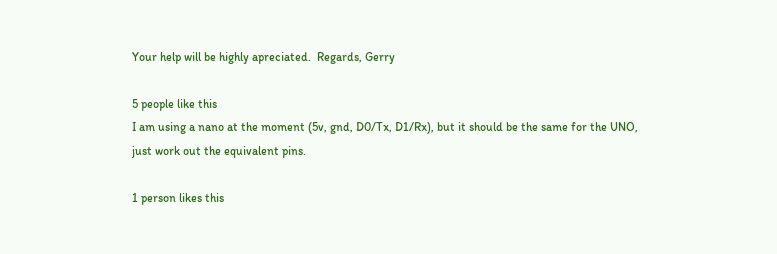Your help will be highly apreciated.  Regards, Gerry

5 people like this
I am using a nano at the moment (5v, gnd, D0/Tx, D1/Rx), but it should be the same for the UNO, just work out the equivalent pins.

1 person likes this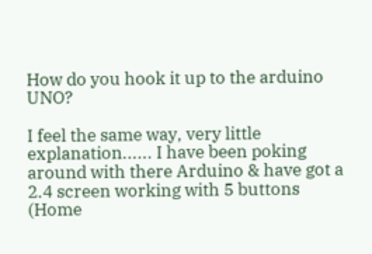How do you hook it up to the arduino UNO?

I feel the same way, very little explanation...... I have been poking around with there Arduino & have got a 2.4 screen working with 5 buttons (Home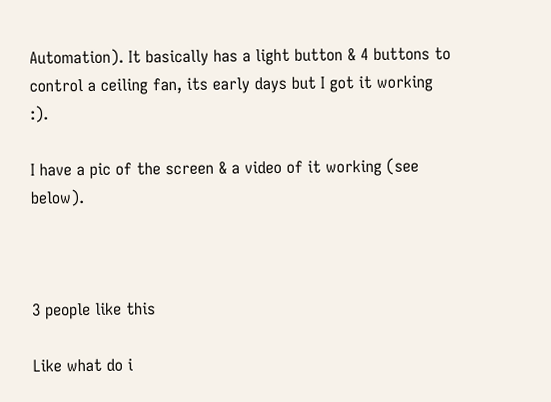Automation). It basically has a light button & 4 buttons to control a ceiling fan, its early days but I got it working :).

I have a pic of the screen & a video of it working (see below).



3 people like this

Like what do i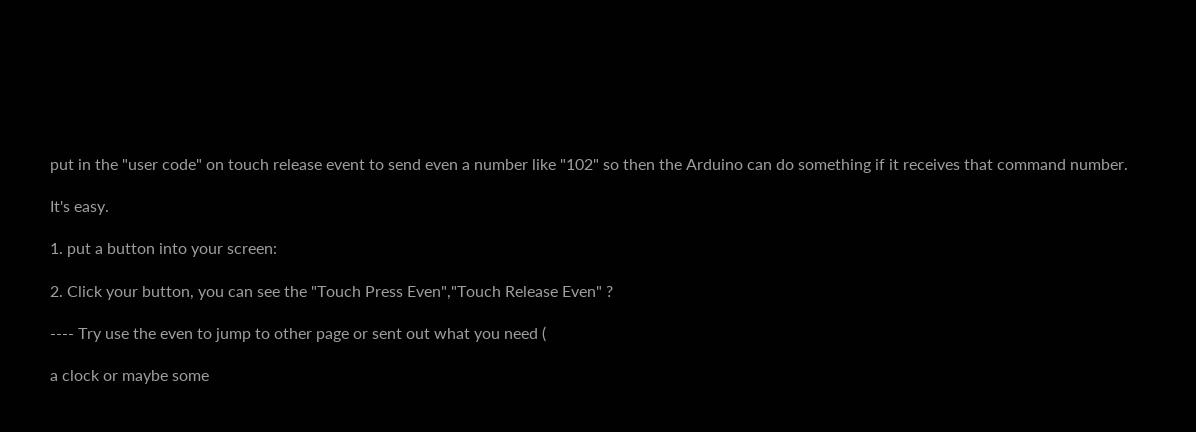put in the "user code" on touch release event to send even a number like "102" so then the Arduino can do something if it receives that command number.

It's easy.

1. put a button into your screen:

2. Click your button, you can see the "Touch Press Even","Touch Release Even" ?

---- Try use the even to jump to other page or sent out what you need (

a clock or maybe some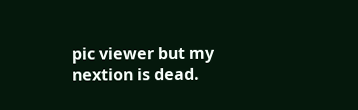pic viewer but my nextion is dead.